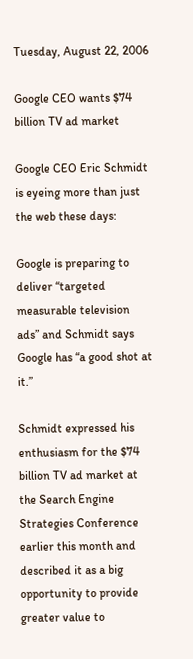Tuesday, August 22, 2006

Google CEO wants $74 billion TV ad market

Google CEO Eric Schmidt is eyeing more than just the web these days:

Google is preparing to deliver “targeted measurable television ads” and Schmidt says Google has “a good shot at it.”

Schmidt expressed his enthusiasm for the $74 billion TV ad market at the Search Engine Strategies Conference earlier this month and described it as a big opportunity to provide greater value to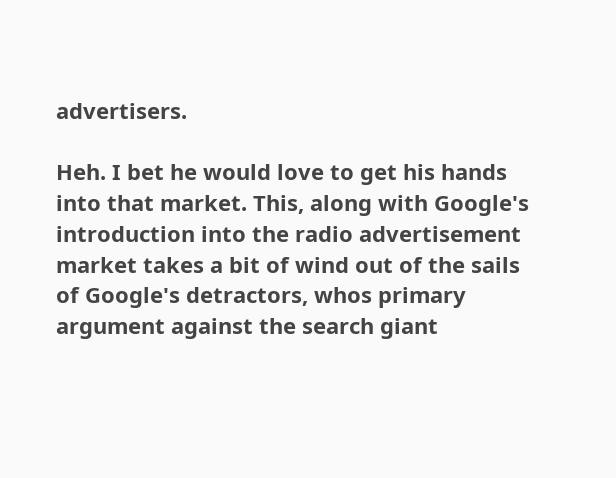advertisers.

Heh. I bet he would love to get his hands into that market. This, along with Google's introduction into the radio advertisement market takes a bit of wind out of the sails of Google's detractors, whos primary argument against the search giant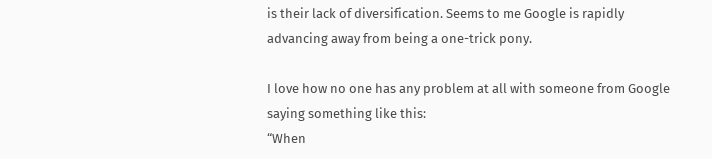is their lack of diversification. Seems to me Google is rapidly advancing away from being a one-trick pony.

I love how no one has any problem at all with someone from Google saying something like this:
“When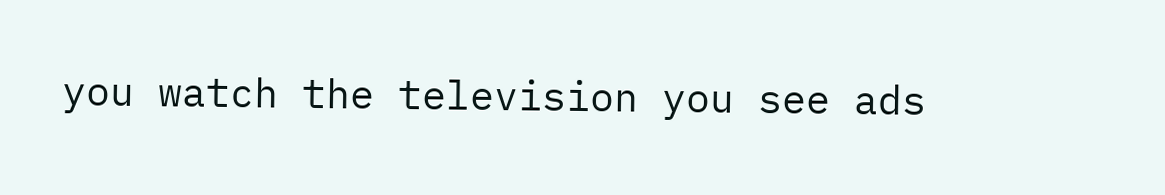you watch the television you see ads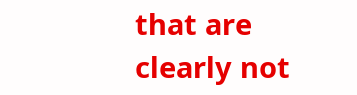that are clearly not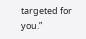targeted for you.”